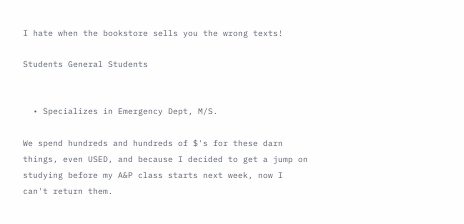I hate when the bookstore sells you the wrong texts!

Students General Students


  • Specializes in Emergency Dept, M/S.

We spend hundreds and hundreds of $'s for these darn things, even USED, and because I decided to get a jump on studying before my A&P class starts next week, now I can't return them.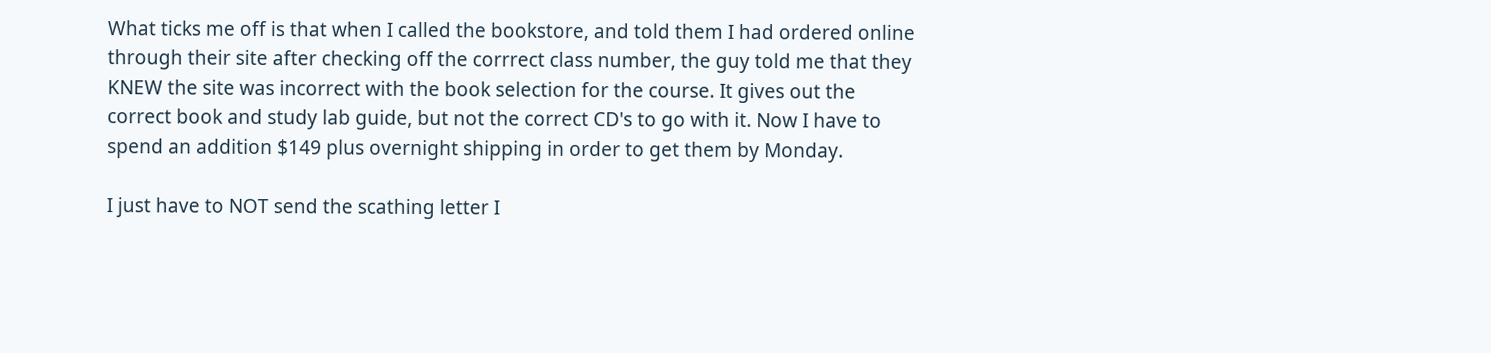What ticks me off is that when I called the bookstore, and told them I had ordered online through their site after checking off the corrrect class number, the guy told me that they KNEW the site was incorrect with the book selection for the course. It gives out the correct book and study lab guide, but not the correct CD's to go with it. Now I have to spend an addition $149 plus overnight shipping in order to get them by Monday.

I just have to NOT send the scathing letter I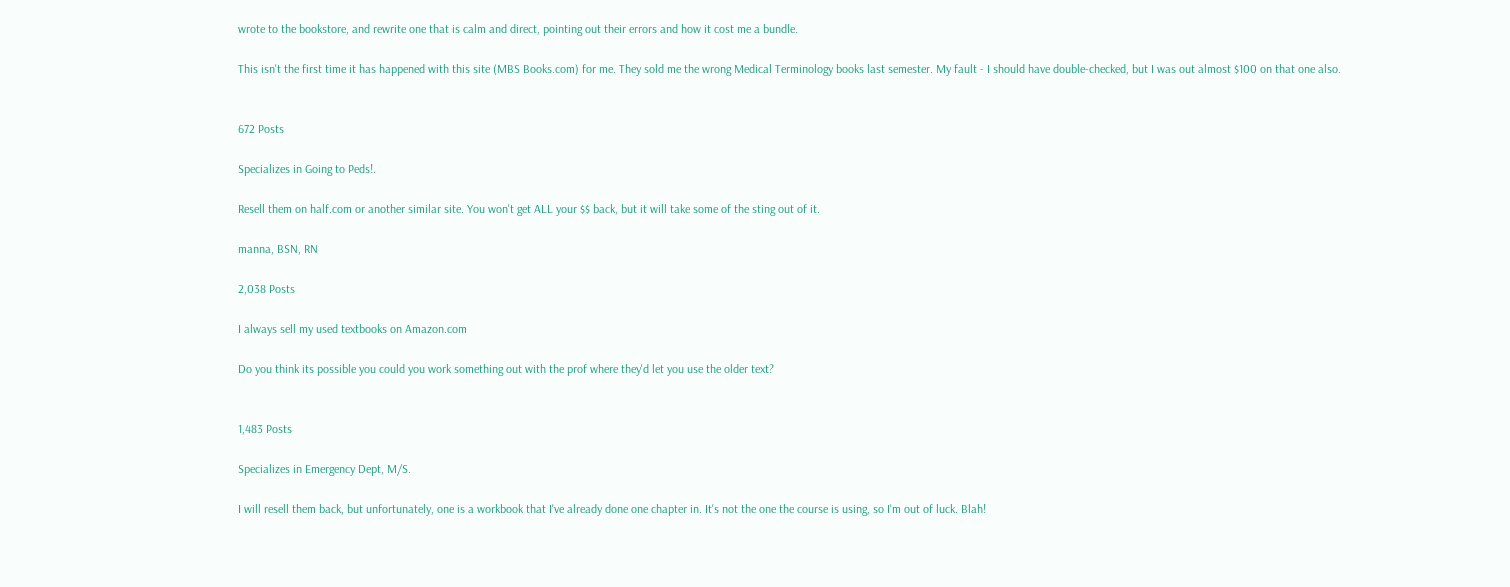wrote to the bookstore, and rewrite one that is calm and direct, pointing out their errors and how it cost me a bundle.

This isn't the first time it has happened with this site (MBS Books.com) for me. They sold me the wrong Medical Terminology books last semester. My fault - I should have double-checked, but I was out almost $100 on that one also.


672 Posts

Specializes in Going to Peds!.

Resell them on half.com or another similar site. You won't get ALL your $$ back, but it will take some of the sting out of it.

manna, BSN, RN

2,038 Posts

I always sell my used textbooks on Amazon.com

Do you think its possible you could you work something out with the prof where they'd let you use the older text?


1,483 Posts

Specializes in Emergency Dept, M/S.

I will resell them back, but unfortunately, one is a workbook that I've already done one chapter in. It's not the one the course is using, so I'm out of luck. Blah!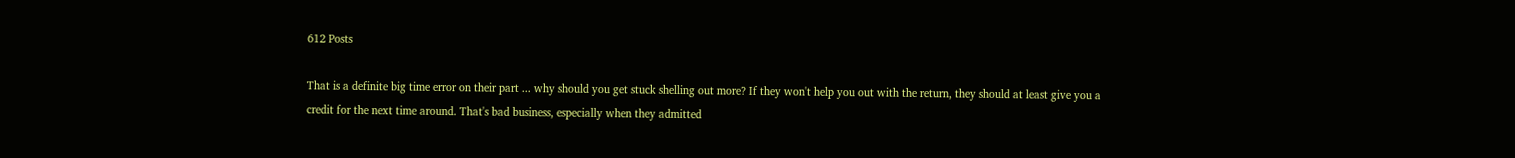612 Posts

That is a definite big time error on their part ... why should you get stuck shelling out more? If they won't help you out with the return, they should at least give you a credit for the next time around. That's bad business, especially when they admitted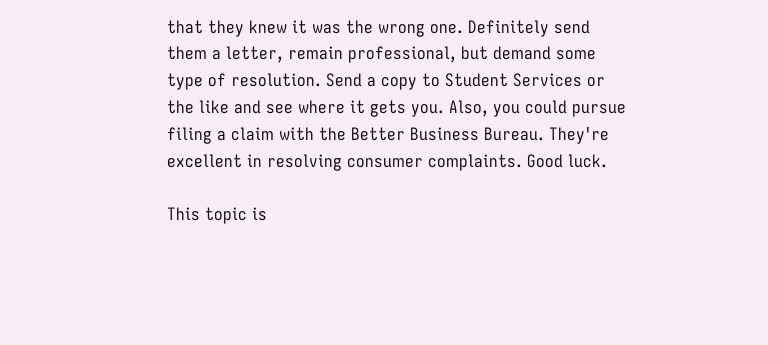that they knew it was the wrong one. Definitely send them a letter, remain professional, but demand some type of resolution. Send a copy to Student Services or the like and see where it gets you. Also, you could pursue filing a claim with the Better Business Bureau. They're excellent in resolving consumer complaints. Good luck.

This topic is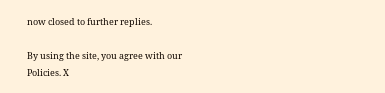now closed to further replies.

By using the site, you agree with our Policies. X